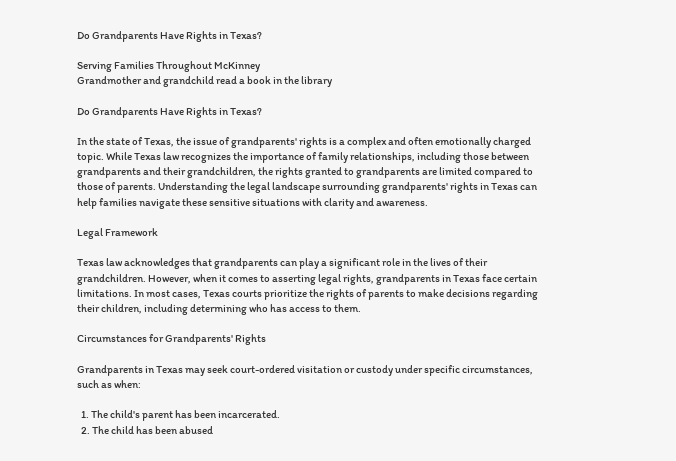Do Grandparents Have Rights in Texas?

Serving Families Throughout McKinney
Grandmother and grandchild read a book in the library

Do Grandparents Have Rights in Texas?

In the state of Texas, the issue of grandparents' rights is a complex and often emotionally charged topic. While Texas law recognizes the importance of family relationships, including those between grandparents and their grandchildren, the rights granted to grandparents are limited compared to those of parents. Understanding the legal landscape surrounding grandparents' rights in Texas can help families navigate these sensitive situations with clarity and awareness.

Legal Framework

Texas law acknowledges that grandparents can play a significant role in the lives of their grandchildren. However, when it comes to asserting legal rights, grandparents in Texas face certain limitations. In most cases, Texas courts prioritize the rights of parents to make decisions regarding their children, including determining who has access to them.

Circumstances for Grandparents' Rights

Grandparents in Texas may seek court-ordered visitation or custody under specific circumstances, such as when:

  1. The child's parent has been incarcerated.
  2. The child has been abused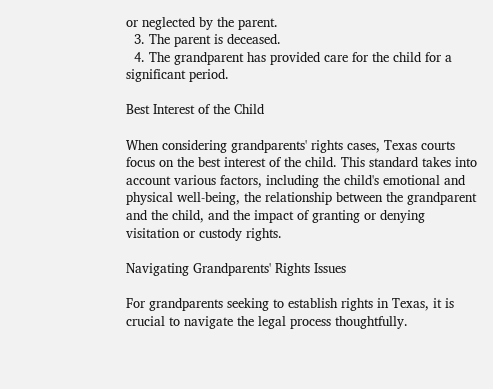or neglected by the parent.
  3. The parent is deceased.
  4. The grandparent has provided care for the child for a significant period.

Best Interest of the Child

When considering grandparents' rights cases, Texas courts focus on the best interest of the child. This standard takes into account various factors, including the child's emotional and physical well-being, the relationship between the grandparent and the child, and the impact of granting or denying visitation or custody rights.

Navigating Grandparents' Rights Issues

For grandparents seeking to establish rights in Texas, it is crucial to navigate the legal process thoughtfully.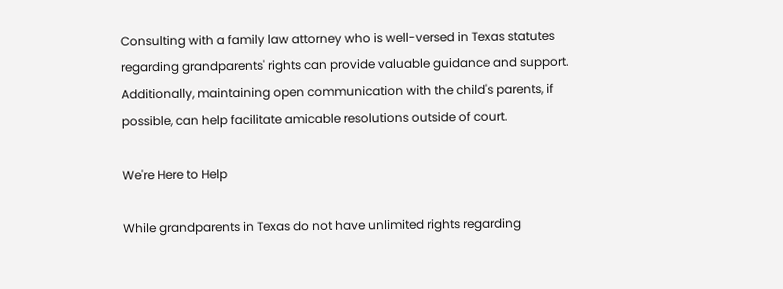Consulting with a family law attorney who is well-versed in Texas statutes regarding grandparents' rights can provide valuable guidance and support. Additionally, maintaining open communication with the child's parents, if possible, can help facilitate amicable resolutions outside of court.

We're Here to Help

While grandparents in Texas do not have unlimited rights regarding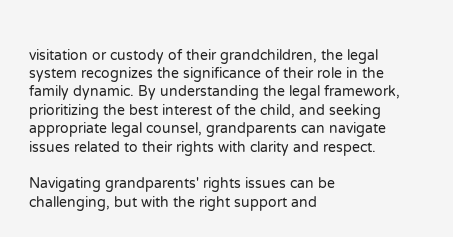visitation or custody of their grandchildren, the legal system recognizes the significance of their role in the family dynamic. By understanding the legal framework, prioritizing the best interest of the child, and seeking appropriate legal counsel, grandparents can navigate issues related to their rights with clarity and respect.

Navigating grandparents' rights issues can be challenging, but with the right support and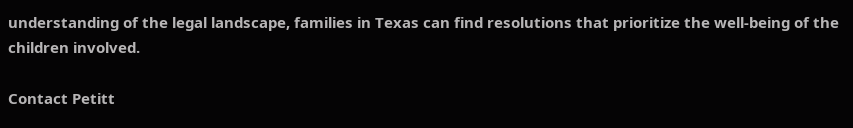understanding of the legal landscape, families in Texas can find resolutions that prioritize the well-being of the children involved.

Contact Petitt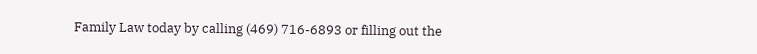Family Law today by calling (469) 716-6893 or filling out the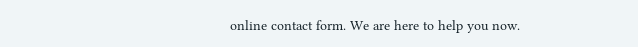online contact form. We are here to help you now.